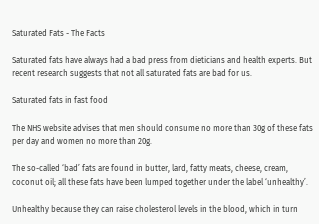Saturated Fats - The Facts

Saturated fats have always had a bad press from dieticians and health experts. But recent research suggests that not all saturated fats are bad for us.

Saturated fats in fast food

The NHS website advises that men should consume no more than 30g of these fats per day and women no more than 20g.

The so-called ‘bad’ fats are found in butter, lard, fatty meats, cheese, cream, coconut oil; all these fats have been lumped together under the label ‘unhealthy’.

Unhealthy because they can raise cholesterol levels in the blood, which in turn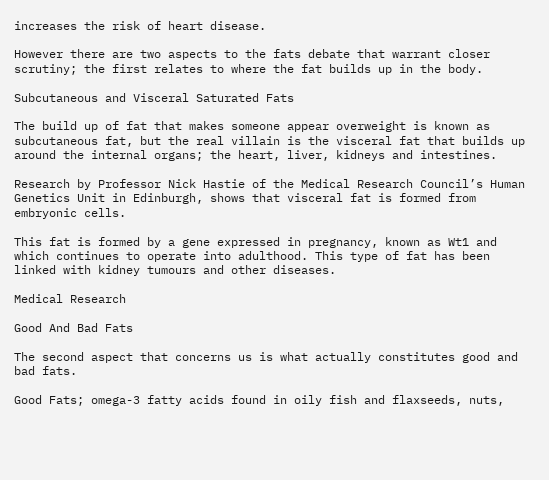increases the risk of heart disease.

However there are two aspects to the fats debate that warrant closer scrutiny; the first relates to where the fat builds up in the body.

Subcutaneous and Visceral Saturated Fats

The build up of fat that makes someone appear overweight is known as subcutaneous fat, but the real villain is the visceral fat that builds up around the internal organs; the heart, liver, kidneys and intestines.

Research by Professor Nick Hastie of the Medical Research Council’s Human Genetics Unit in Edinburgh, shows that visceral fat is formed from embryonic cells.

This fat is formed by a gene expressed in pregnancy, known as Wt1 and which continues to operate into adulthood. This type of fat has been linked with kidney tumours and other diseases.

Medical Research

Good And Bad Fats

The second aspect that concerns us is what actually constitutes good and bad fats.

Good Fats; omega-3 fatty acids found in oily fish and flaxseeds, nuts,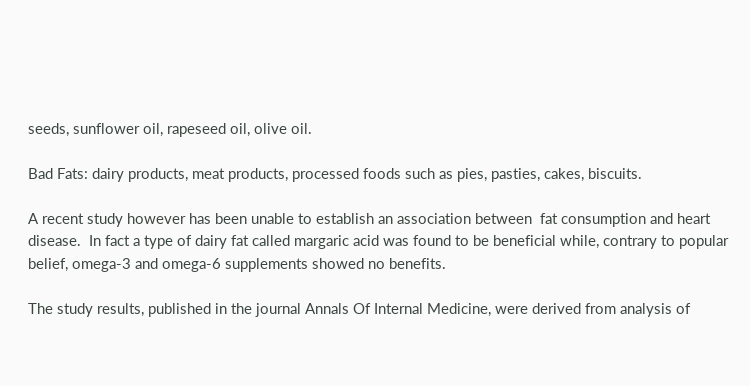seeds, sunflower oil, rapeseed oil, olive oil.

Bad Fats: dairy products, meat products, processed foods such as pies, pasties, cakes, biscuits.

A recent study however has been unable to establish an association between  fat consumption and heart disease.  In fact a type of dairy fat called margaric acid was found to be beneficial while, contrary to popular belief, omega-3 and omega-6 supplements showed no benefits.

The study results, published in the journal Annals Of Internal Medicine, were derived from analysis of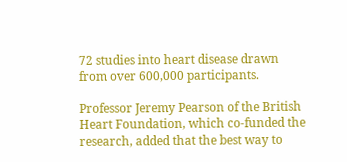72 studies into heart disease drawn from over 600,000 participants.

Professor Jeremy Pearson of the British Heart Foundation, which co-funded the research, added that the best way to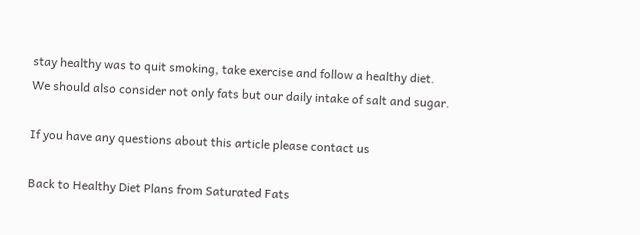stay healthy was to quit smoking, take exercise and follow a healthy diet. We should also consider not only fats but our daily intake of salt and sugar.

If you have any questions about this article please contact us

Back to Healthy Diet Plans from Saturated Fats